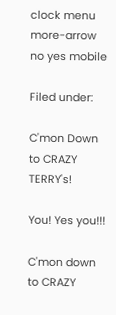clock menu more-arrow no yes mobile

Filed under:

C'mon Down to CRAZY TERRY's!

You! Yes you!!!

C'mon down to CRAZY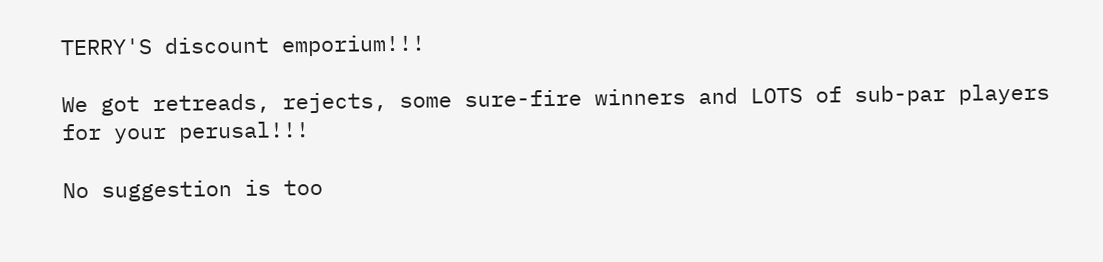TERRY'S discount emporium!!!

We got retreads, rejects, some sure-fire winners and LOTS of sub-par players for your perusal!!!

No suggestion is too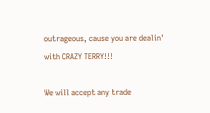outrageous, cause you are dealin' with CRAZY TERRY!!!

We will accept any trade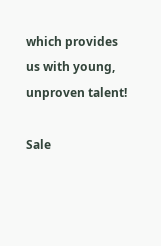which provides us with young, unproven talent!

Sale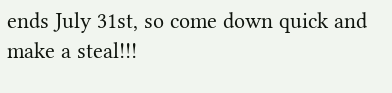ends July 31st, so come down quick and make a steal!!!